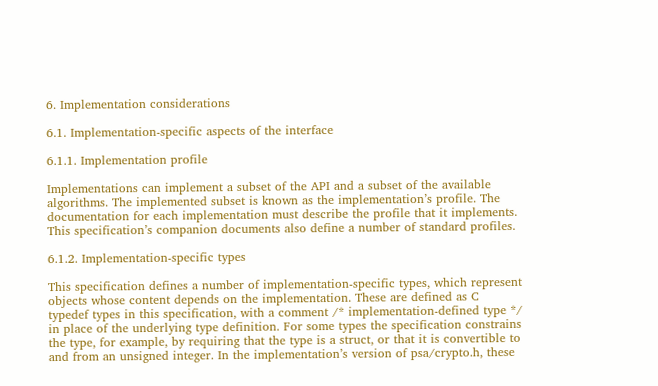6. Implementation considerations

6.1. Implementation-specific aspects of the interface

6.1.1. Implementation profile

Implementations can implement a subset of the API and a subset of the available algorithms. The implemented subset is known as the implementation’s profile. The documentation for each implementation must describe the profile that it implements. This specification’s companion documents also define a number of standard profiles.

6.1.2. Implementation-specific types

This specification defines a number of implementation-specific types, which represent objects whose content depends on the implementation. These are defined as C typedef types in this specification, with a comment /* implementation-defined type */ in place of the underlying type definition. For some types the specification constrains the type, for example, by requiring that the type is a struct, or that it is convertible to and from an unsigned integer. In the implementation’s version of psa/crypto.h, these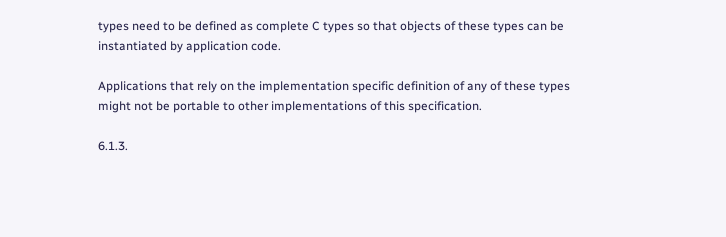types need to be defined as complete C types so that objects of these types can be instantiated by application code.

Applications that rely on the implementation specific definition of any of these types might not be portable to other implementations of this specification.

6.1.3.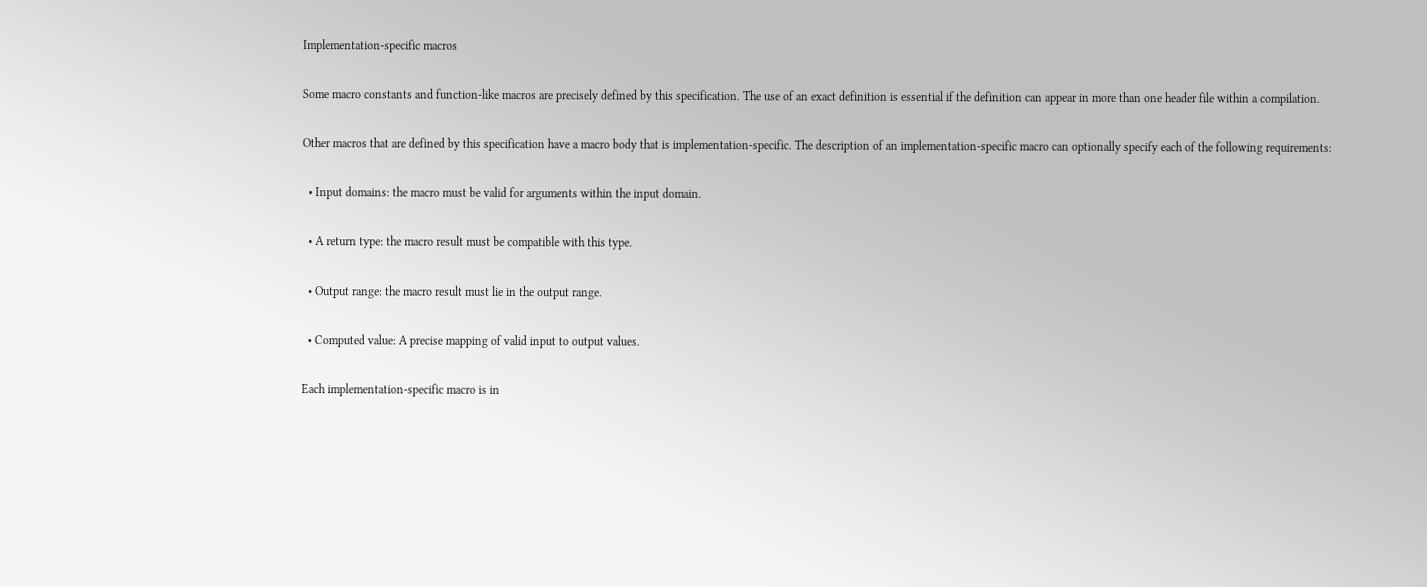Implementation-specific macros

Some macro constants and function-like macros are precisely defined by this specification. The use of an exact definition is essential if the definition can appear in more than one header file within a compilation.

Other macros that are defined by this specification have a macro body that is implementation-specific. The description of an implementation-specific macro can optionally specify each of the following requirements:

  • Input domains: the macro must be valid for arguments within the input domain.

  • A return type: the macro result must be compatible with this type.

  • Output range: the macro result must lie in the output range.

  • Computed value: A precise mapping of valid input to output values.

Each implementation-specific macro is in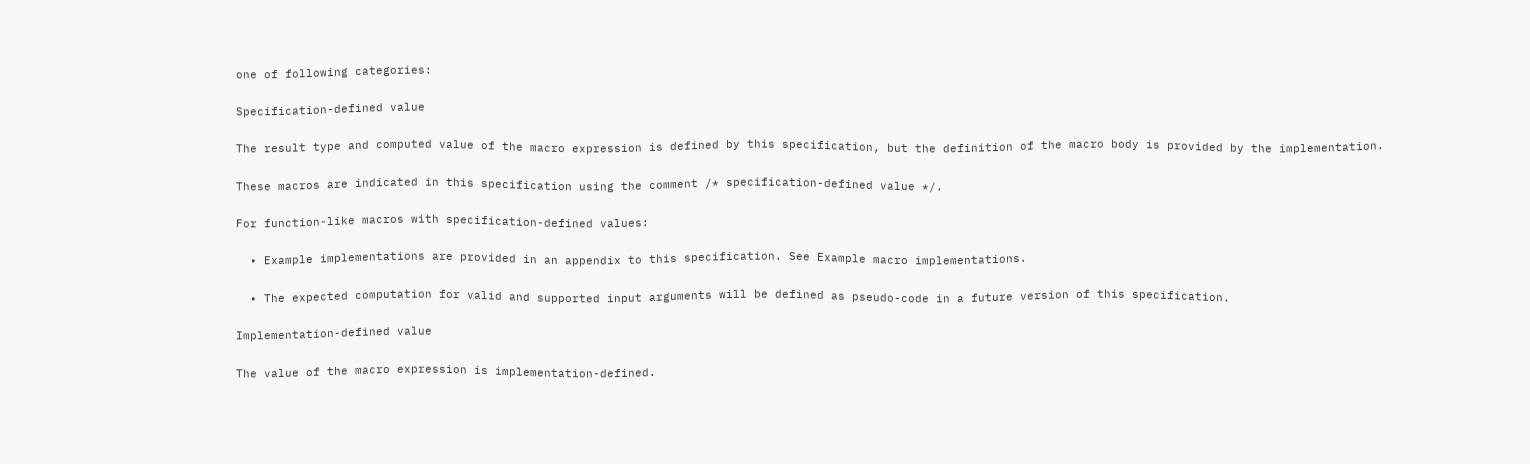one of following categories:

Specification-defined value

The result type and computed value of the macro expression is defined by this specification, but the definition of the macro body is provided by the implementation.

These macros are indicated in this specification using the comment /* specification-defined value */.

For function-like macros with specification-defined values:

  • Example implementations are provided in an appendix to this specification. See Example macro implementations.

  • The expected computation for valid and supported input arguments will be defined as pseudo-code in a future version of this specification.

Implementation-defined value

The value of the macro expression is implementation-defined.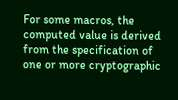For some macros, the computed value is derived from the specification of one or more cryptographic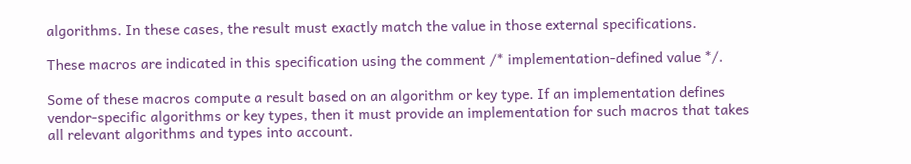algorithms. In these cases, the result must exactly match the value in those external specifications.

These macros are indicated in this specification using the comment /* implementation-defined value */.

Some of these macros compute a result based on an algorithm or key type. If an implementation defines vendor-specific algorithms or key types, then it must provide an implementation for such macros that takes all relevant algorithms and types into account.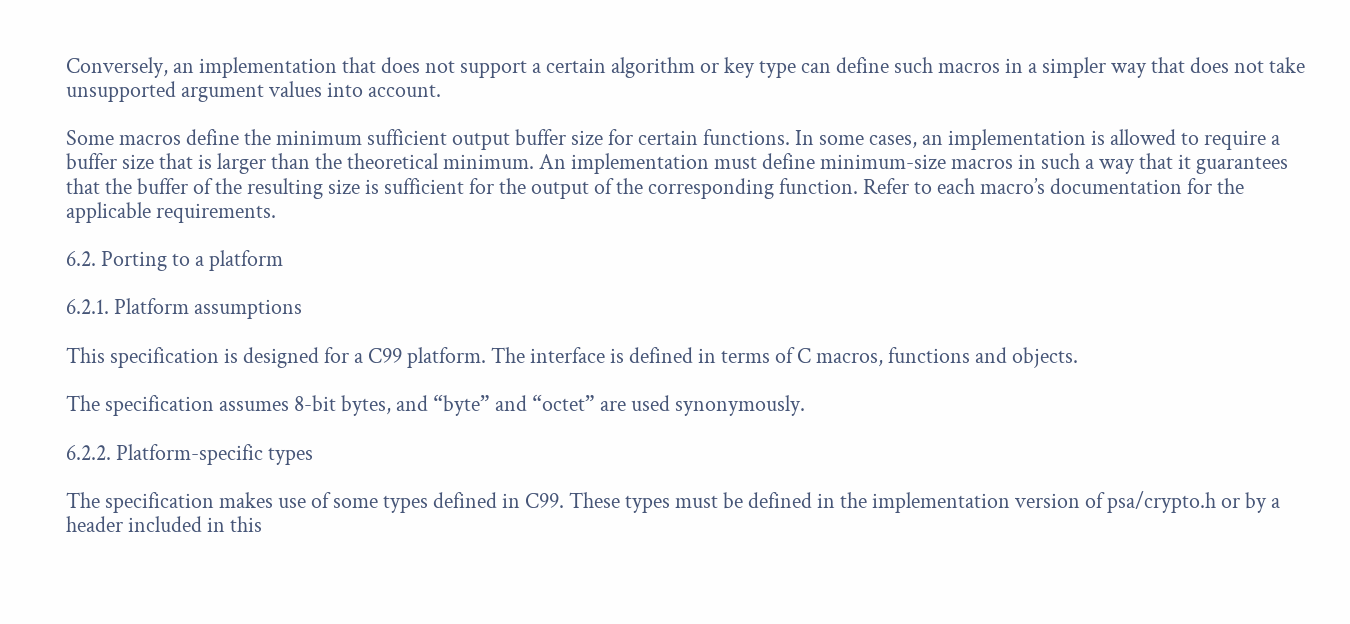Conversely, an implementation that does not support a certain algorithm or key type can define such macros in a simpler way that does not take unsupported argument values into account.

Some macros define the minimum sufficient output buffer size for certain functions. In some cases, an implementation is allowed to require a buffer size that is larger than the theoretical minimum. An implementation must define minimum-size macros in such a way that it guarantees that the buffer of the resulting size is sufficient for the output of the corresponding function. Refer to each macro’s documentation for the applicable requirements.

6.2. Porting to a platform

6.2.1. Platform assumptions

This specification is designed for a C99 platform. The interface is defined in terms of C macros, functions and objects.

The specification assumes 8-bit bytes, and “byte” and “octet” are used synonymously.

6.2.2. Platform-specific types

The specification makes use of some types defined in C99. These types must be defined in the implementation version of psa/crypto.h or by a header included in this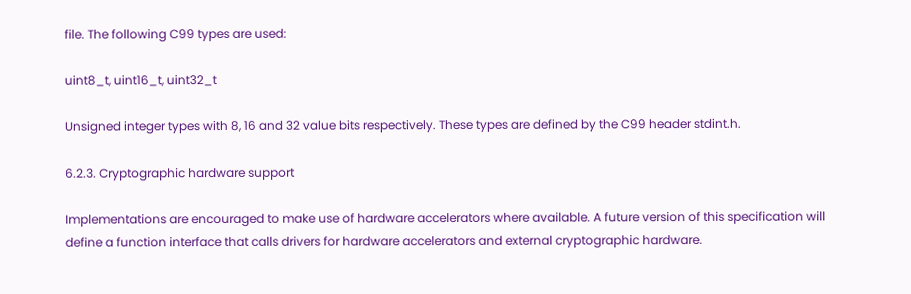file. The following C99 types are used:

uint8_t, uint16_t, uint32_t

Unsigned integer types with 8, 16 and 32 value bits respectively. These types are defined by the C99 header stdint.h.

6.2.3. Cryptographic hardware support

Implementations are encouraged to make use of hardware accelerators where available. A future version of this specification will define a function interface that calls drivers for hardware accelerators and external cryptographic hardware.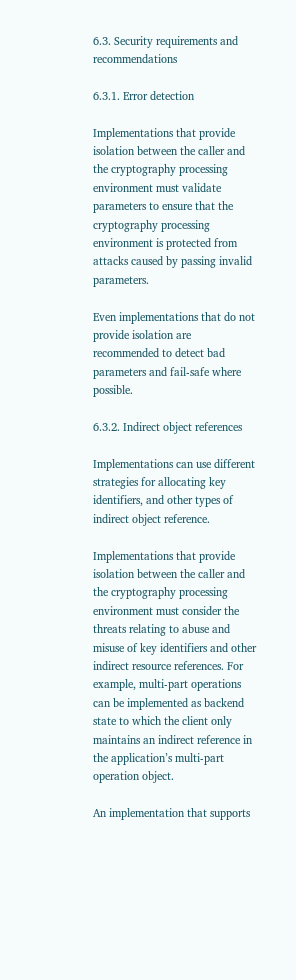6.3. Security requirements and recommendations

6.3.1. Error detection

Implementations that provide isolation between the caller and the cryptography processing environment must validate parameters to ensure that the cryptography processing environment is protected from attacks caused by passing invalid parameters.

Even implementations that do not provide isolation are recommended to detect bad parameters and fail-safe where possible.

6.3.2. Indirect object references

Implementations can use different strategies for allocating key identifiers, and other types of indirect object reference.

Implementations that provide isolation between the caller and the cryptography processing environment must consider the threats relating to abuse and misuse of key identifiers and other indirect resource references. For example, multi-part operations can be implemented as backend state to which the client only maintains an indirect reference in the application’s multi-part operation object.

An implementation that supports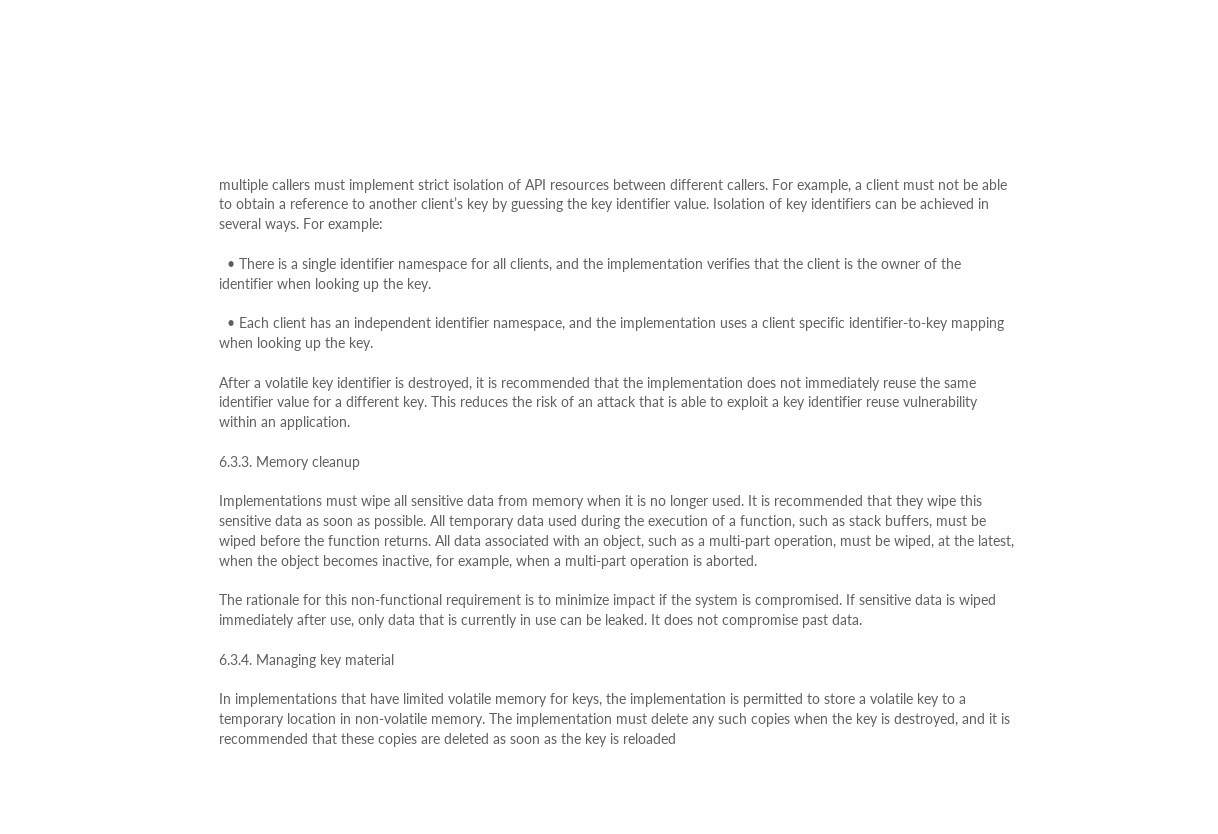multiple callers must implement strict isolation of API resources between different callers. For example, a client must not be able to obtain a reference to another client’s key by guessing the key identifier value. Isolation of key identifiers can be achieved in several ways. For example:

  • There is a single identifier namespace for all clients, and the implementation verifies that the client is the owner of the identifier when looking up the key.

  • Each client has an independent identifier namespace, and the implementation uses a client specific identifier-to-key mapping when looking up the key.

After a volatile key identifier is destroyed, it is recommended that the implementation does not immediately reuse the same identifier value for a different key. This reduces the risk of an attack that is able to exploit a key identifier reuse vulnerability within an application.

6.3.3. Memory cleanup

Implementations must wipe all sensitive data from memory when it is no longer used. It is recommended that they wipe this sensitive data as soon as possible. All temporary data used during the execution of a function, such as stack buffers, must be wiped before the function returns. All data associated with an object, such as a multi-part operation, must be wiped, at the latest, when the object becomes inactive, for example, when a multi-part operation is aborted.

The rationale for this non-functional requirement is to minimize impact if the system is compromised. If sensitive data is wiped immediately after use, only data that is currently in use can be leaked. It does not compromise past data.

6.3.4. Managing key material

In implementations that have limited volatile memory for keys, the implementation is permitted to store a volatile key to a temporary location in non-volatile memory. The implementation must delete any such copies when the key is destroyed, and it is recommended that these copies are deleted as soon as the key is reloaded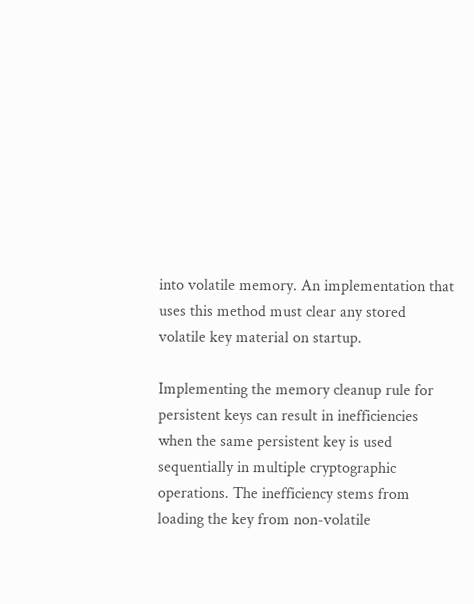into volatile memory. An implementation that uses this method must clear any stored volatile key material on startup.

Implementing the memory cleanup rule for persistent keys can result in inefficiencies when the same persistent key is used sequentially in multiple cryptographic operations. The inefficiency stems from loading the key from non-volatile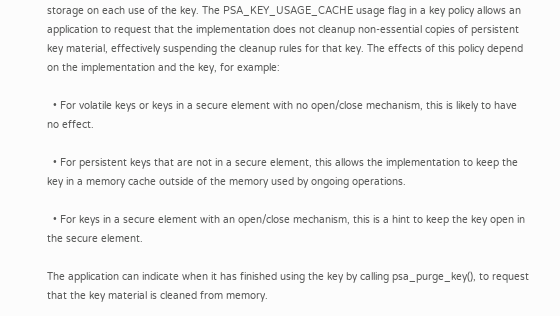storage on each use of the key. The PSA_KEY_USAGE_CACHE usage flag in a key policy allows an application to request that the implementation does not cleanup non-essential copies of persistent key material, effectively suspending the cleanup rules for that key. The effects of this policy depend on the implementation and the key, for example:

  • For volatile keys or keys in a secure element with no open/close mechanism, this is likely to have no effect.

  • For persistent keys that are not in a secure element, this allows the implementation to keep the key in a memory cache outside of the memory used by ongoing operations.

  • For keys in a secure element with an open/close mechanism, this is a hint to keep the key open in the secure element.

The application can indicate when it has finished using the key by calling psa_purge_key(), to request that the key material is cleaned from memory.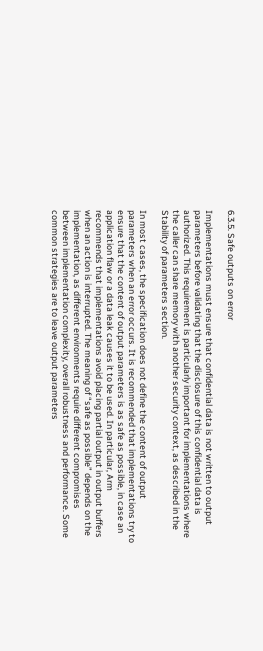6.3.5. Safe outputs on error

Implementations must ensure that confidential data is not written to output parameters before validating that the disclosure of this confidential data is authorized. This requirement is particularly important for implementations where the caller can share memory with another security context, as described in the Stability of parameters section.

In most cases, the specification does not define the content of output parameters when an error occurs. It is recommended that implementations try to ensure that the content of output parameters is as safe as possible, in case an application flaw or a data leak causes it to be used. In particular, Arm recommends that implementations avoid placing partial output in output buffers when an action is interrupted. The meaning of “safe as possible” depends on the implementation, as different environments require different compromises between implementation complexity, overall robustness and performance. Some common strategies are to leave output parameters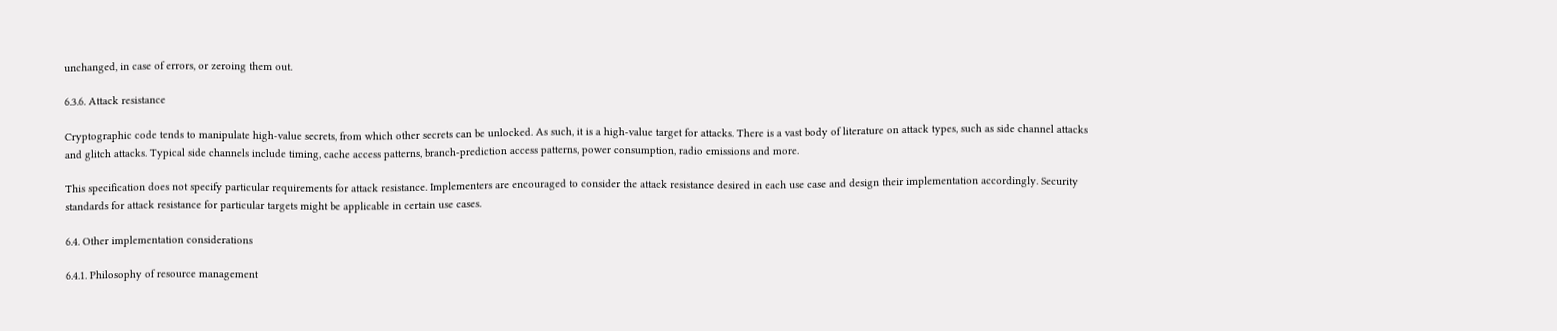unchanged, in case of errors, or zeroing them out.

6.3.6. Attack resistance

Cryptographic code tends to manipulate high-value secrets, from which other secrets can be unlocked. As such, it is a high-value target for attacks. There is a vast body of literature on attack types, such as side channel attacks and glitch attacks. Typical side channels include timing, cache access patterns, branch-prediction access patterns, power consumption, radio emissions and more.

This specification does not specify particular requirements for attack resistance. Implementers are encouraged to consider the attack resistance desired in each use case and design their implementation accordingly. Security standards for attack resistance for particular targets might be applicable in certain use cases.

6.4. Other implementation considerations

6.4.1. Philosophy of resource management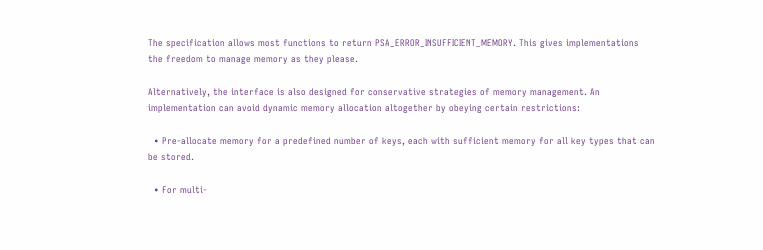The specification allows most functions to return PSA_ERROR_INSUFFICIENT_MEMORY. This gives implementations the freedom to manage memory as they please.

Alternatively, the interface is also designed for conservative strategies of memory management. An implementation can avoid dynamic memory allocation altogether by obeying certain restrictions:

  • Pre-allocate memory for a predefined number of keys, each with sufficient memory for all key types that can be stored.

  • For multi-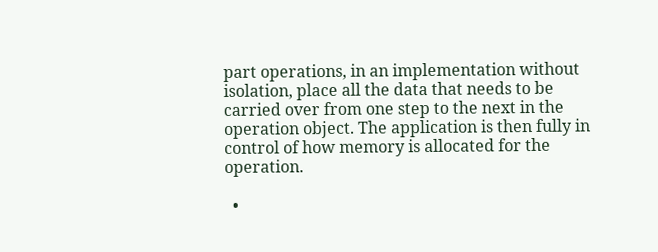part operations, in an implementation without isolation, place all the data that needs to be carried over from one step to the next in the operation object. The application is then fully in control of how memory is allocated for the operation.

  •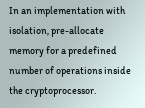In an implementation with isolation, pre-allocate memory for a predefined number of operations inside the cryptoprocessor.